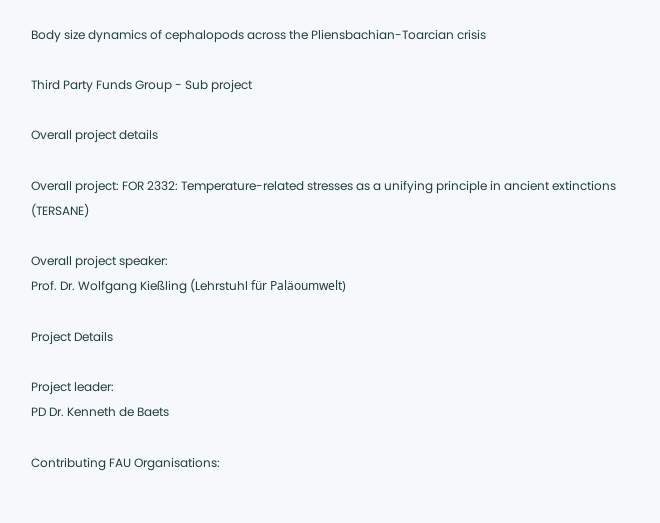Body size dynamics of cephalopods across the Pliensbachian-Toarcian crisis

Third Party Funds Group - Sub project

Overall project details

Overall project: FOR 2332: Temperature-related stresses as a unifying principle in ancient extinctions (TERSANE)

Overall project speaker:
Prof. Dr. Wolfgang Kießling (Lehrstuhl für Paläoumwelt)

Project Details

Project leader:
PD Dr. Kenneth de Baets

Contributing FAU Organisations: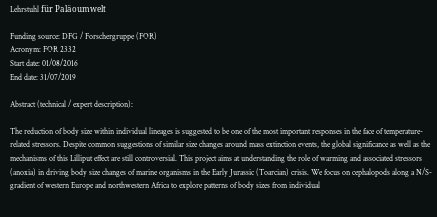Lehrstuhl für Paläoumwelt

Funding source: DFG / Forschergruppe (FOR)
Acronym: FOR 2332
Start date: 01/08/2016
End date: 31/07/2019

Abstract (technical / expert description):

The reduction of body size within individual lineages is suggested to be one of the most important responses in the face of temperature-related stressors. Despite common suggestions of similar size changes around mass extinction events, the global significance as well as the mechanisms of this Lilliput effect are still controversial. This project aims at understanding the role of warming and associated stressors (anoxia) in driving body size changes of marine organisms in the Early Jurassic (Toarcian) crisis. We focus on cephalopods along a N/S-gradient of western Europe and northwestern Africa to explore patterns of body sizes from individual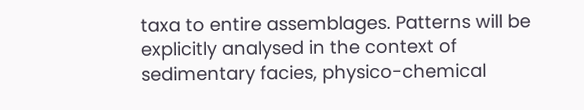taxa to entire assemblages. Patterns will be explicitly analysed in the context of sedimentary facies, physico-chemical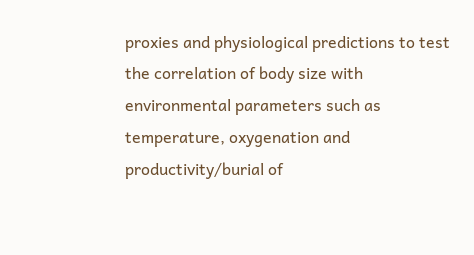proxies and physiological predictions to test the correlation of body size with environmental parameters such as temperature, oxygenation and productivity/burial of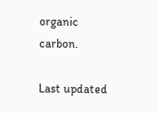organic carbon.

Last updated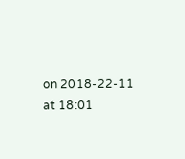on 2018-22-11 at 18:01